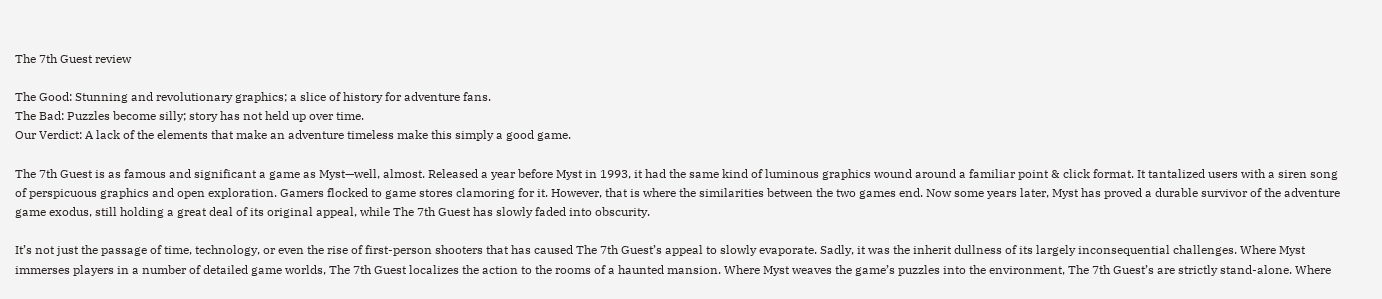The 7th Guest review

The Good: Stunning and revolutionary graphics; a slice of history for adventure fans.
The Bad: Puzzles become silly; story has not held up over time.
Our Verdict: A lack of the elements that make an adventure timeless make this simply a good game.

The 7th Guest is as famous and significant a game as Myst—well, almost. Released a year before Myst in 1993, it had the same kind of luminous graphics wound around a familiar point & click format. It tantalized users with a siren song of perspicuous graphics and open exploration. Gamers flocked to game stores clamoring for it. However, that is where the similarities between the two games end. Now some years later, Myst has proved a durable survivor of the adventure game exodus, still holding a great deal of its original appeal, while The 7th Guest has slowly faded into obscurity.

It’s not just the passage of time, technology, or even the rise of first-person shooters that has caused The 7th Guest’s appeal to slowly evaporate. Sadly, it was the inherit dullness of its largely inconsequential challenges. Where Myst immerses players in a number of detailed game worlds, The 7th Guest localizes the action to the rooms of a haunted mansion. Where Myst weaves the game’s puzzles into the environment, The 7th Guest’s are strictly stand-alone. Where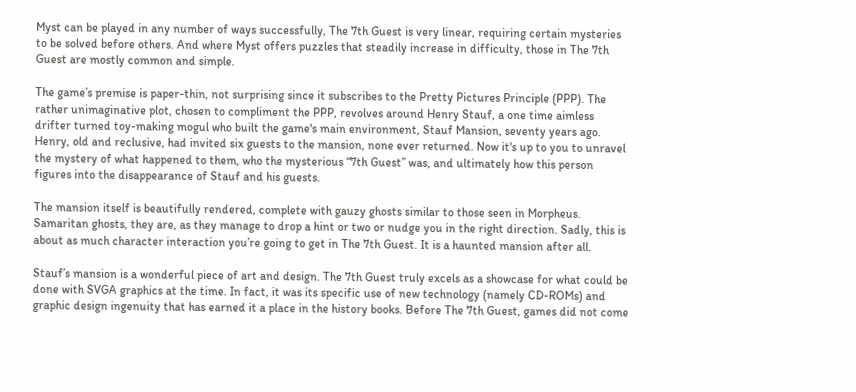Myst can be played in any number of ways successfully, The 7th Guest is very linear, requiring certain mysteries to be solved before others. And where Myst offers puzzles that steadily increase in difficulty, those in The 7th Guest are mostly common and simple.

The game’s premise is paper-thin, not surprising since it subscribes to the Pretty Pictures Principle (PPP). The rather unimaginative plot, chosen to compliment the PPP, revolves around Henry Stauf, a one time aimless drifter turned toy-making mogul who built the game's main environment, Stauf Mansion, seventy years ago. Henry, old and reclusive, had invited six guests to the mansion, none ever returned. Now it's up to you to unravel the mystery of what happened to them, who the mysterious “7th Guest” was, and ultimately how this person figures into the disappearance of Stauf and his guests.

The mansion itself is beautifully rendered, complete with gauzy ghosts similar to those seen in Morpheus. Samaritan ghosts, they are, as they manage to drop a hint or two or nudge you in the right direction. Sadly, this is about as much character interaction you’re going to get in The 7th Guest. It is a haunted mansion after all.

Stauf’s mansion is a wonderful piece of art and design. The 7th Guest truly excels as a showcase for what could be done with SVGA graphics at the time. In fact, it was its specific use of new technology (namely CD-ROMs) and graphic design ingenuity that has earned it a place in the history books. Before The 7th Guest, games did not come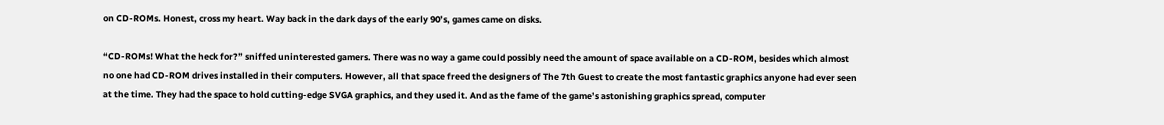on CD-ROMs. Honest, cross my heart. Way back in the dark days of the early 90’s, games came on disks.

“CD-ROMs! What the heck for?” sniffed uninterested gamers. There was no way a game could possibly need the amount of space available on a CD-ROM, besides which almost no one had CD-ROM drives installed in their computers. However, all that space freed the designers of The 7th Guest to create the most fantastic graphics anyone had ever seen at the time. They had the space to hold cutting-edge SVGA graphics, and they used it. And as the fame of the game’s astonishing graphics spread, computer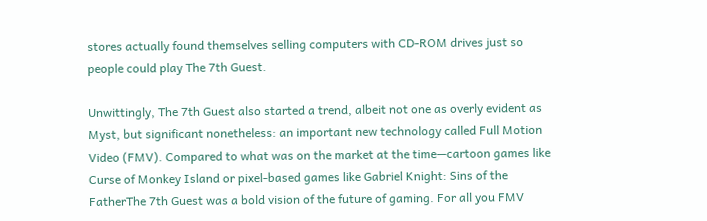stores actually found themselves selling computers with CD-ROM drives just so people could play The 7th Guest.

Unwittingly, The 7th Guest also started a trend, albeit not one as overly evident as Myst, but significant nonetheless: an important new technology called Full Motion Video (FMV). Compared to what was on the market at the time—cartoon games like Curse of Monkey Island or pixel-based games like Gabriel Knight: Sins of the FatherThe 7th Guest was a bold vision of the future of gaming. For all you FMV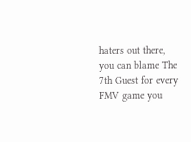haters out there, you can blame The 7th Guest for every FMV game you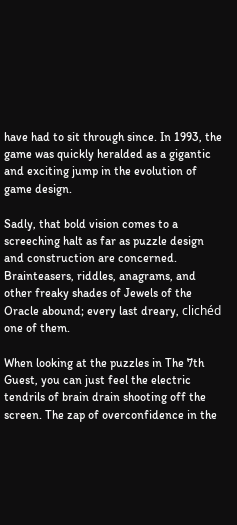have had to sit through since. In 1993, the game was quickly heralded as a gigantic and exciting jump in the evolution of game design.

Sadly, that bold vision comes to a screeching halt as far as puzzle design and construction are concerned. Brainteasers, riddles, anagrams, and other freaky shades of Jewels of the Oracle abound; every last dreary, clichéd one of them.

When looking at the puzzles in The 7th Guest, you can just feel the electric tendrils of brain drain shooting off the screen. The zap of overconfidence in the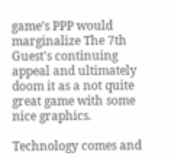game’s PPP would marginalize The 7th Guest's continuing appeal and ultimately doom it as a not quite great game with some nice graphics.

Technology comes and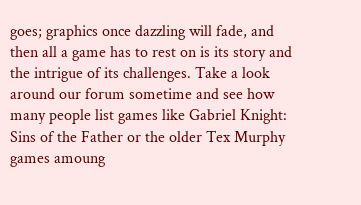goes; graphics once dazzling will fade, and then all a game has to rest on is its story and the intrigue of its challenges. Take a look around our forum sometime and see how many people list games like Gabriel Knight: Sins of the Father or the older Tex Murphy games amoung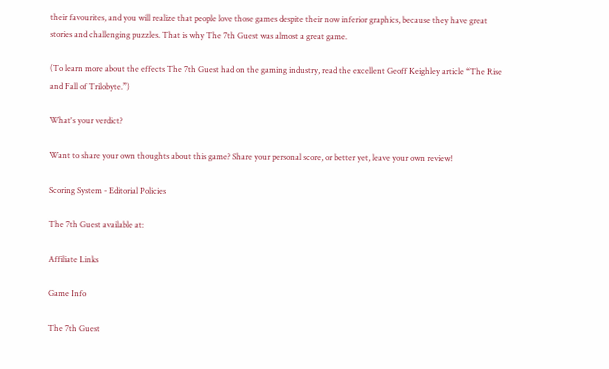their favourites, and you will realize that people love those games despite their now inferior graphics, because they have great stories and challenging puzzles. That is why The 7th Guest was almost a great game.

(To learn more about the effects The 7th Guest had on the gaming industry, read the excellent Geoff Keighley article “The Rise and Fall of Trilobyte.”)

What's your verdict?

Want to share your own thoughts about this game? Share your personal score, or better yet, leave your own review!

Scoring System - Editorial Policies

The 7th Guest available at:

Affiliate Links

Game Info

The 7th Guest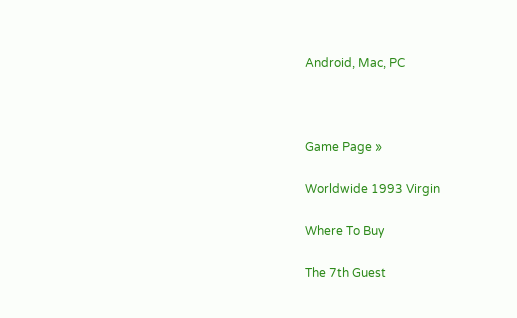Android, Mac, PC



Game Page »

Worldwide 1993 Virgin

Where To Buy

The 7th Guest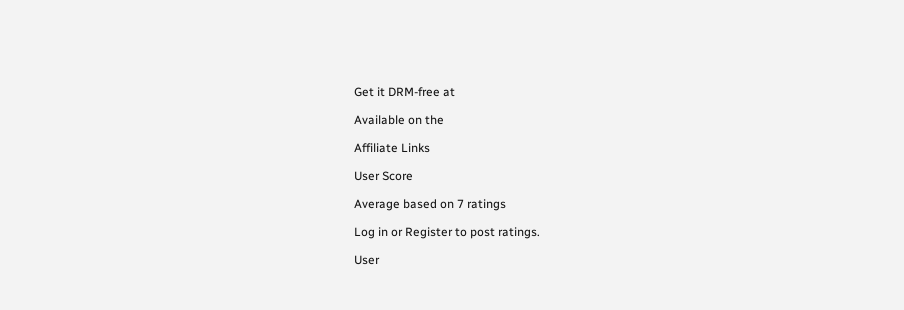Get it DRM-free at

Available on the

Affiliate Links

User Score

Average based on 7 ratings

Log in or Register to post ratings.

User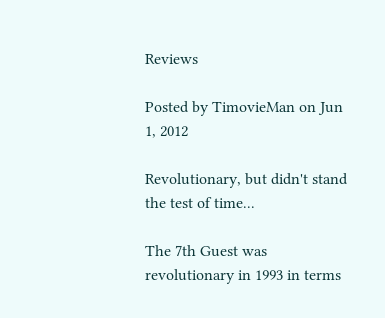Reviews

Posted by TimovieMan on Jun 1, 2012

Revolutionary, but didn't stand the test of time...

The 7th Guest was revolutionary in 1993 in terms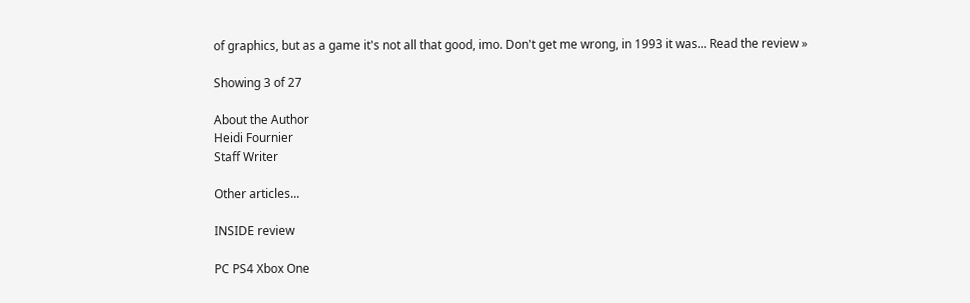of graphics, but as a game it's not all that good, imo. Don't get me wrong, in 1993 it was... Read the review »

Showing 3 of 27

About the Author
Heidi Fournier
Staff Writer

Other articles...

INSIDE review

PC PS4 Xbox One